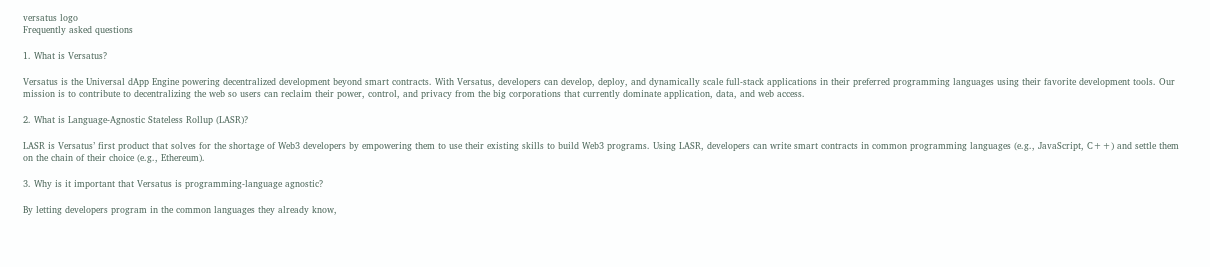versatus logo
Frequently asked questions

1. What is Versatus?

Versatus is the Universal dApp Engine powering decentralized development beyond smart contracts. With Versatus, developers can develop, deploy, and dynamically scale full-stack applications in their preferred programming languages using their favorite development tools. Our mission is to contribute to decentralizing the web so users can reclaim their power, control, and privacy from the big corporations that currently dominate application, data, and web access.

2. What is Language-Agnostic Stateless Rollup (LASR)?

LASR is Versatus’ first product that solves for the shortage of Web3 developers by empowering them to use their existing skills to build Web3 programs. Using LASR, developers can write smart contracts in common programming languages (e.g., JavaScript, C++) and settle them on the chain of their choice (e.g., Ethereum).

3. Why is it important that Versatus is programming-language agnostic?

By letting developers program in the common languages they already know,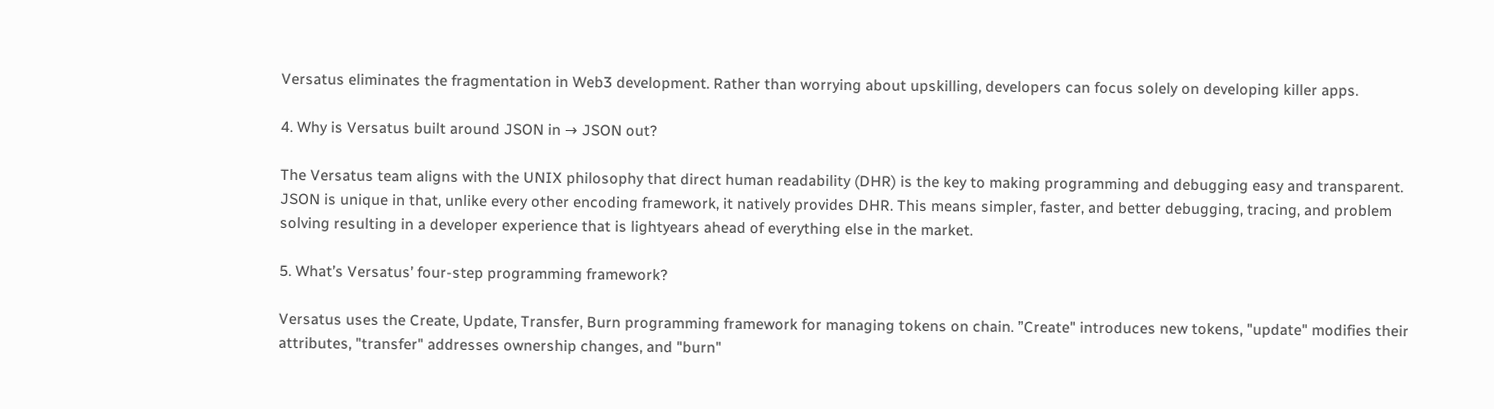Versatus eliminates the fragmentation in Web3 development. Rather than worrying about upskilling, developers can focus solely on developing killer apps.

4. Why is Versatus built around JSON in → JSON out?

The Versatus team aligns with the UNIX philosophy that direct human readability (DHR) is the key to making programming and debugging easy and transparent. JSON is unique in that, unlike every other encoding framework, it natively provides DHR. This means simpler, faster, and better debugging, tracing, and problem solving resulting in a developer experience that is lightyears ahead of everything else in the market.

5. What’s Versatus’ four-step programming framework?

Versatus uses the Create, Update, Transfer, Burn programming framework for managing tokens on chain. ”Create" introduces new tokens, "update" modifies their attributes, "transfer" addresses ownership changes, and "burn"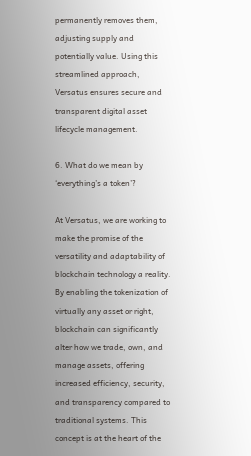permanently removes them, adjusting supply and potentially value. Using this streamlined approach, Versatus ensures secure and transparent digital asset lifecycle management.

6. What do we mean by ‘everything’s a token’?

At Versatus, we are working to make the promise of the versatility and adaptability of blockchain technology a reality. By enabling the tokenization of virtually any asset or right, blockchain can significantly alter how we trade, own, and manage assets, offering increased efficiency, security, and transparency compared to traditional systems. This concept is at the heart of the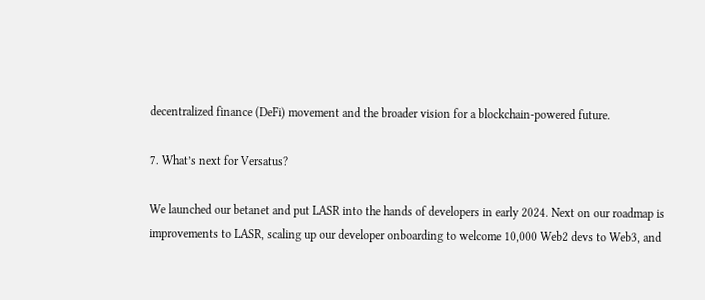decentralized finance (DeFi) movement and the broader vision for a blockchain-powered future.

7. What’s next for Versatus?

We launched our betanet and put LASR into the hands of developers in early 2024. Next on our roadmap is improvements to LASR, scaling up our developer onboarding to welcome 10,000 Web2 devs to Web3, and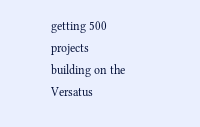getting 500 projects building on the Versatus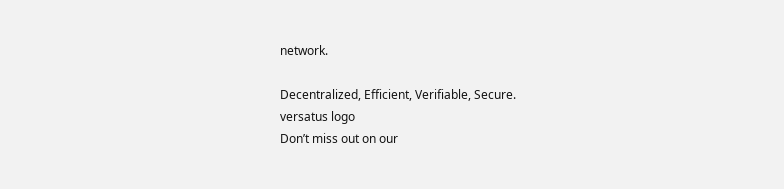network.

Decentralized, Efficient, Verifiable, Secure.
versatus logo
Don’t miss out on our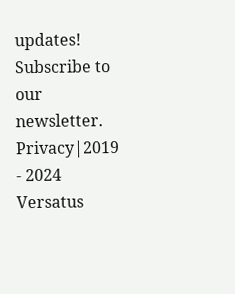updates! Subscribe to our newsletter.
Privacy|2019 - 2024 Versatus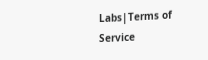Labs|Terms of Service